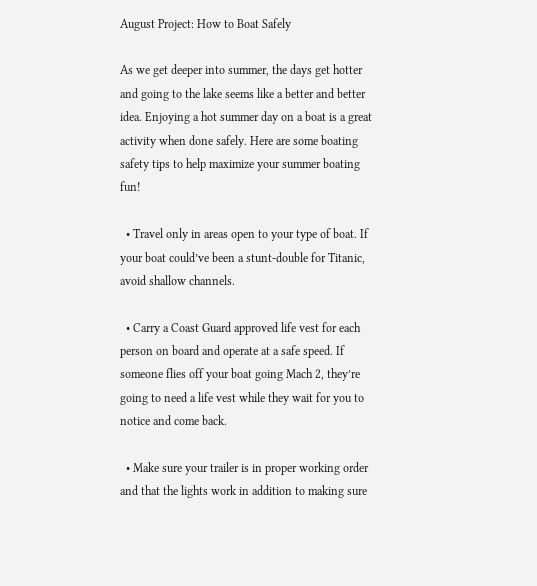August Project: How to Boat Safely

As we get deeper into summer, the days get hotter and going to the lake seems like a better and better idea. Enjoying a hot summer day on a boat is a great activity when done safely. Here are some boating safety tips to help maximize your summer boating fun!

  • Travel only in areas open to your type of boat. If your boat could’ve been a stunt-double for Titanic, avoid shallow channels.

  • Carry a Coast Guard approved life vest for each person on board and operate at a safe speed. If someone flies off your boat going Mach 2, they’re going to need a life vest while they wait for you to notice and come back.

  • Make sure your trailer is in proper working order and that the lights work in addition to making sure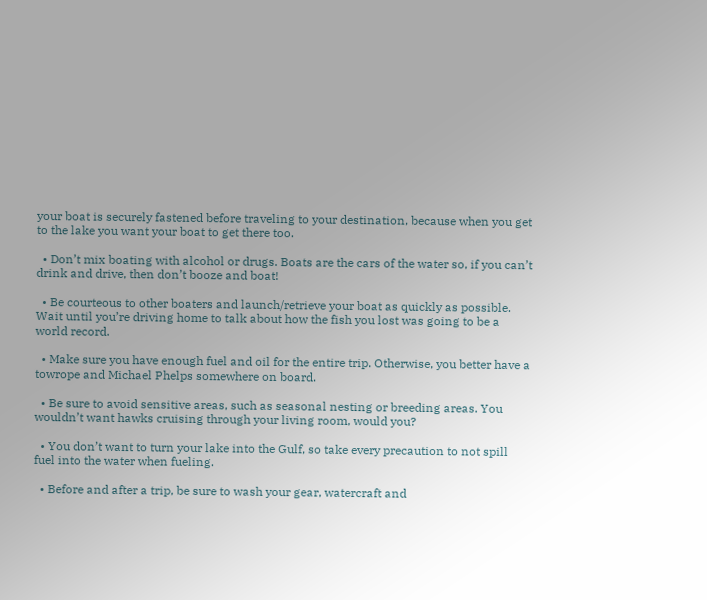your boat is securely fastened before traveling to your destination, because when you get to the lake you want your boat to get there too.

  • Don’t mix boating with alcohol or drugs. Boats are the cars of the water so, if you can’t drink and drive, then don’t booze and boat!

  • Be courteous to other boaters and launch/retrieve your boat as quickly as possible. Wait until you’re driving home to talk about how the fish you lost was going to be a world record.

  • Make sure you have enough fuel and oil for the entire trip. Otherwise, you better have a towrope and Michael Phelps somewhere on board.

  • Be sure to avoid sensitive areas, such as seasonal nesting or breeding areas. You wouldn’t want hawks cruising through your living room, would you?

  • You don’t want to turn your lake into the Gulf, so take every precaution to not spill fuel into the water when fueling.

  • Before and after a trip, be sure to wash your gear, watercraft and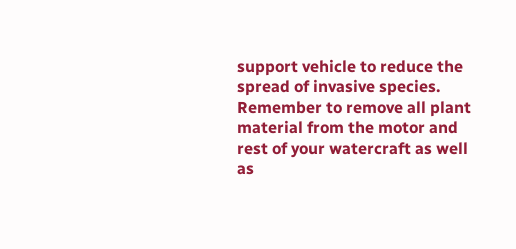support vehicle to reduce the spread of invasive species. Remember to remove all plant material from the motor and rest of your watercraft as well as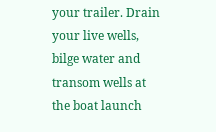your trailer. Drain your live wells, bilge water and transom wells at the boat launch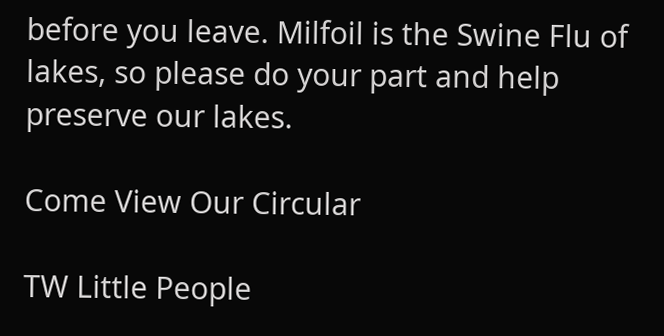before you leave. Milfoil is the Swine Flu of lakes, so please do your part and help preserve our lakes.

Come View Our Circular

TW Little People